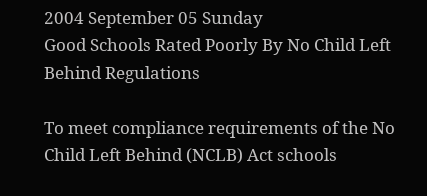2004 September 05 Sunday
Good Schools Rated Poorly By No Child Left Behind Regulations

To meet compliance requirements of the No Child Left Behind (NCLB) Act schools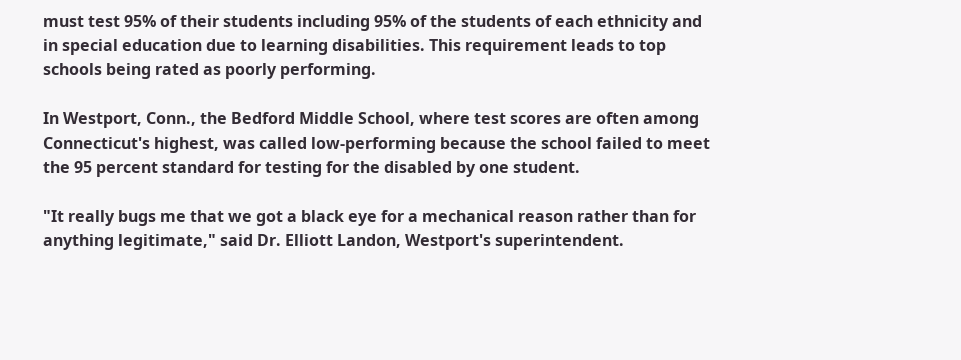must test 95% of their students including 95% of the students of each ethnicity and in special education due to learning disabilities. This requirement leads to top schools being rated as poorly performing.

In Westport, Conn., the Bedford Middle School, where test scores are often among Connecticut's highest, was called low-performing because the school failed to meet the 95 percent standard for testing for the disabled by one student.

"It really bugs me that we got a black eye for a mechanical reason rather than for anything legitimate," said Dr. Elliott Landon, Westport's superintendent.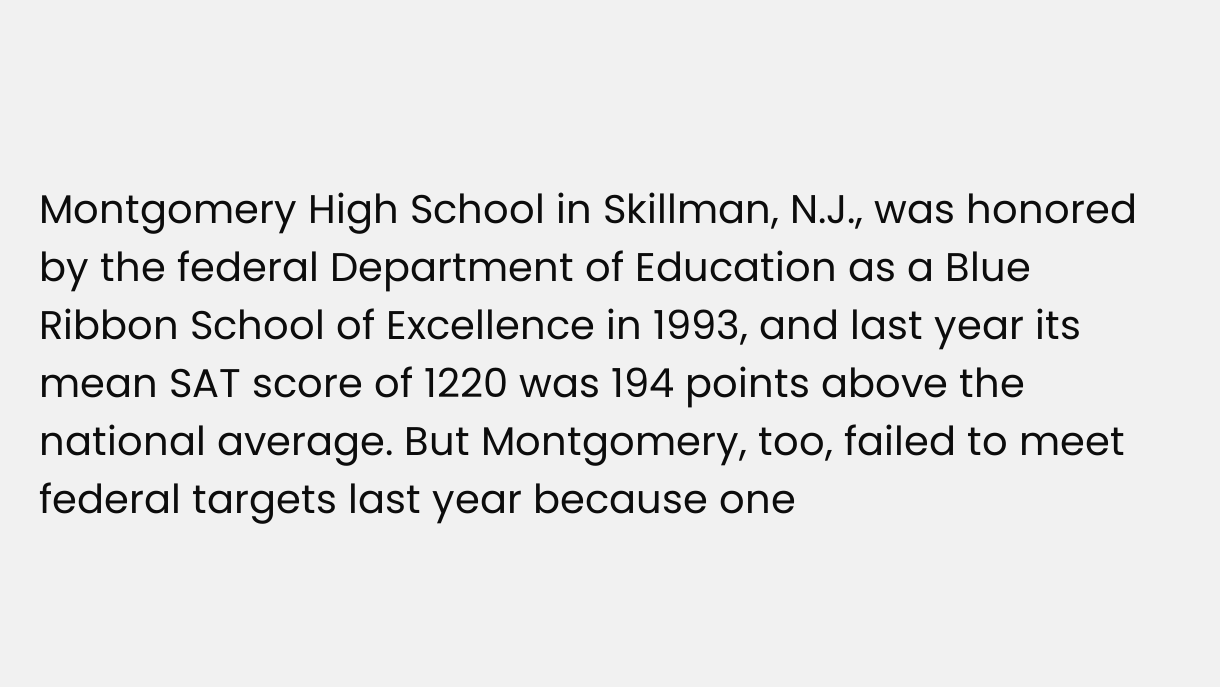Montgomery High School in Skillman, N.J., was honored by the federal Department of Education as a Blue Ribbon School of Excellence in 1993, and last year its mean SAT score of 1220 was 194 points above the national average. But Montgomery, too, failed to meet federal targets last year because one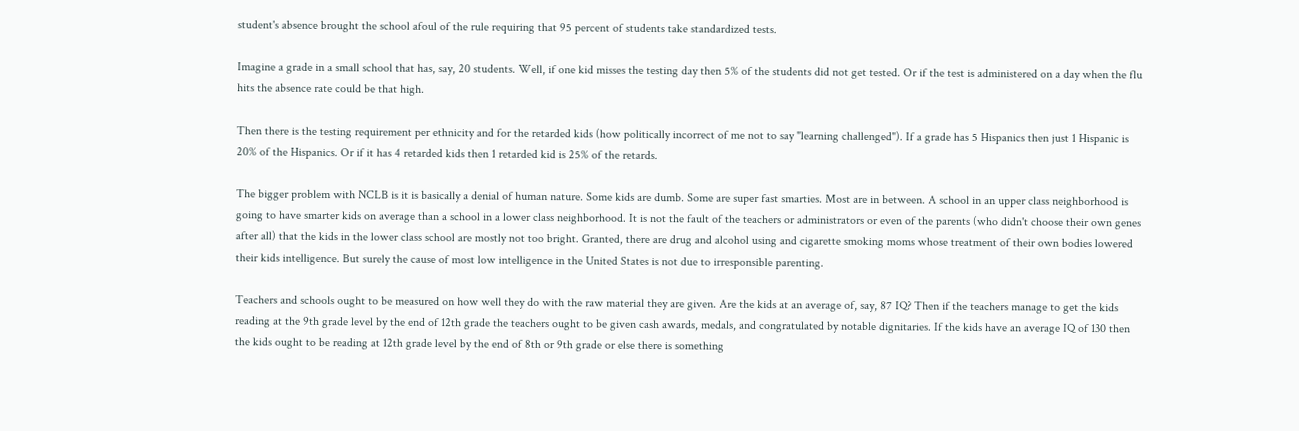student's absence brought the school afoul of the rule requiring that 95 percent of students take standardized tests.

Imagine a grade in a small school that has, say, 20 students. Well, if one kid misses the testing day then 5% of the students did not get tested. Or if the test is administered on a day when the flu hits the absence rate could be that high.

Then there is the testing requirement per ethnicity and for the retarded kids (how politically incorrect of me not to say "learning challenged"). If a grade has 5 Hispanics then just 1 Hispanic is 20% of the Hispanics. Or if it has 4 retarded kids then 1 retarded kid is 25% of the retards.

The bigger problem with NCLB is it is basically a denial of human nature. Some kids are dumb. Some are super fast smarties. Most are in between. A school in an upper class neighborhood is going to have smarter kids on average than a school in a lower class neighborhood. It is not the fault of the teachers or administrators or even of the parents (who didn't choose their own genes after all) that the kids in the lower class school are mostly not too bright. Granted, there are drug and alcohol using and cigarette smoking moms whose treatment of their own bodies lowered their kids intelligence. But surely the cause of most low intelligence in the United States is not due to irresponsible parenting.

Teachers and schools ought to be measured on how well they do with the raw material they are given. Are the kids at an average of, say, 87 IQ? Then if the teachers manage to get the kids reading at the 9th grade level by the end of 12th grade the teachers ought to be given cash awards, medals, and congratulated by notable dignitaries. If the kids have an average IQ of 130 then the kids ought to be reading at 12th grade level by the end of 8th or 9th grade or else there is something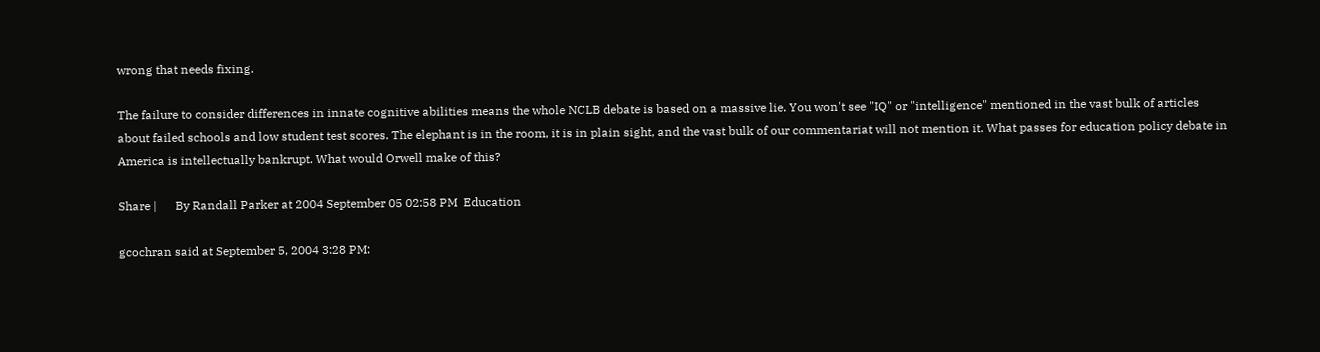wrong that needs fixing.

The failure to consider differences in innate cognitive abilities means the whole NCLB debate is based on a massive lie. You won't see "IQ" or "intelligence" mentioned in the vast bulk of articles about failed schools and low student test scores. The elephant is in the room, it is in plain sight, and the vast bulk of our commentariat will not mention it. What passes for education policy debate in America is intellectually bankrupt. What would Orwell make of this?

Share |      By Randall Parker at 2004 September 05 02:58 PM  Education

gcochran said at September 5, 2004 3:28 PM: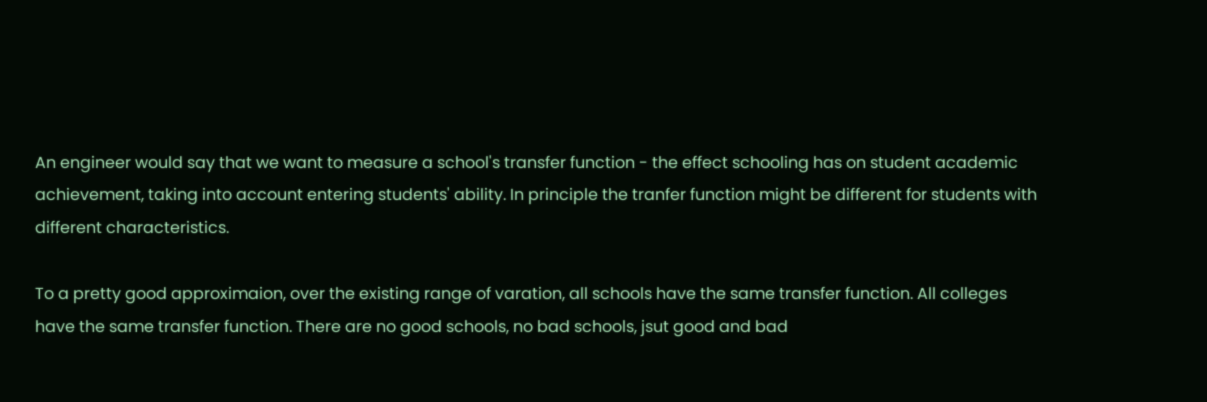An engineer would say that we want to measure a school's transfer function - the effect schooling has on student academic achievement, taking into account entering students' ability. In principle the tranfer function might be different for students with different characteristics.

To a pretty good approximaion, over the existing range of varation, all schools have the same transfer function. All colleges have the same transfer function. There are no good schools, no bad schools, jsut good and bad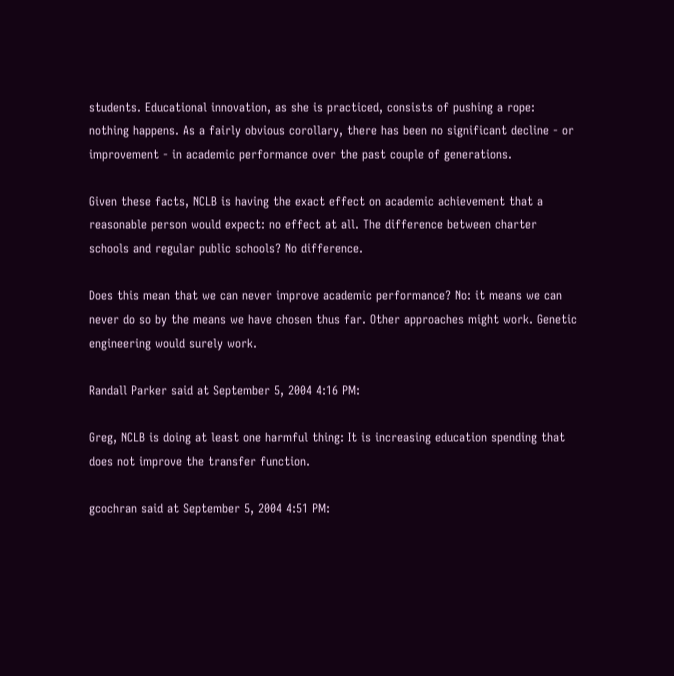students. Educational innovation, as she is practiced, consists of pushing a rope: nothing happens. As a fairly obvious corollary, there has been no significant decline - or improvement - in academic performance over the past couple of generations.

Given these facts, NCLB is having the exact effect on academic achievement that a reasonable person would expect: no effect at all. The difference between charter schools and regular public schools? No difference.

Does this mean that we can never improve academic performance? No: it means we can never do so by the means we have chosen thus far. Other approaches might work. Genetic engineering would surely work.

Randall Parker said at September 5, 2004 4:16 PM:

Greg, NCLB is doing at least one harmful thing: It is increasing education spending that does not improve the transfer function.

gcochran said at September 5, 2004 4:51 PM: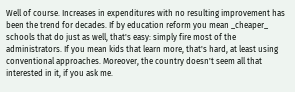Well of course. Increases in expenditures with no resulting improvement has been the trend for decades. If by education reform you mean _cheaper_ schools that do just as well, that's easy: simply fire most of the administrators. If you mean kids that learn more, that's hard, at least using conventional approaches. Moreover, the country doesn't seem all that interested in it, if you ask me.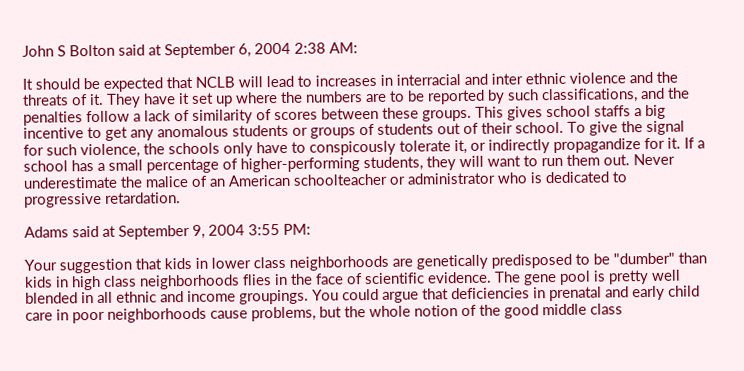John S Bolton said at September 6, 2004 2:38 AM:

It should be expected that NCLB will lead to increases in interracial and inter ethnic violence and the threats of it. They have it set up where the numbers are to be reported by such classifications, and the penalties follow a lack of similarity of scores between these groups. This gives school staffs a big incentive to get any anomalous students or groups of students out of their school. To give the signal for such violence, the schools only have to conspicously tolerate it, or indirectly propagandize for it. If a school has a small percentage of higher-performing students, they will want to run them out. Never underestimate the malice of an American schoolteacher or administrator who is dedicated to progressive retardation.

Adams said at September 9, 2004 3:55 PM:

Your suggestion that kids in lower class neighborhoods are genetically predisposed to be "dumber" than kids in high class neighborhoods flies in the face of scientific evidence. The gene pool is pretty well blended in all ethnic and income groupings. You could argue that deficiencies in prenatal and early child care in poor neighborhoods cause problems, but the whole notion of the good middle class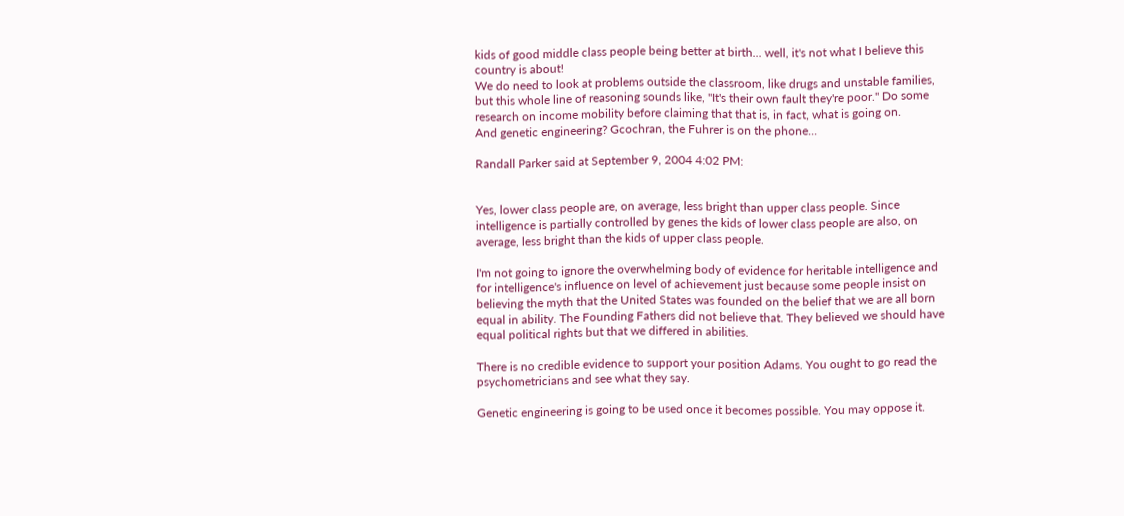kids of good middle class people being better at birth... well, it's not what I believe this country is about!
We do need to look at problems outside the classroom, like drugs and unstable families, but this whole line of reasoning sounds like, "It's their own fault they're poor." Do some research on income mobility before claiming that that is, in fact, what is going on.
And genetic engineering? Gcochran, the Fuhrer is on the phone...

Randall Parker said at September 9, 2004 4:02 PM:


Yes, lower class people are, on average, less bright than upper class people. Since intelligence is partially controlled by genes the kids of lower class people are also, on average, less bright than the kids of upper class people.

I'm not going to ignore the overwhelming body of evidence for heritable intelligence and for intelligence's influence on level of achievement just because some people insist on believing the myth that the United States was founded on the belief that we are all born equal in ability. The Founding Fathers did not believe that. They believed we should have equal political rights but that we differed in abilities.

There is no credible evidence to support your position Adams. You ought to go read the psychometricians and see what they say.

Genetic engineering is going to be used once it becomes possible. You may oppose it.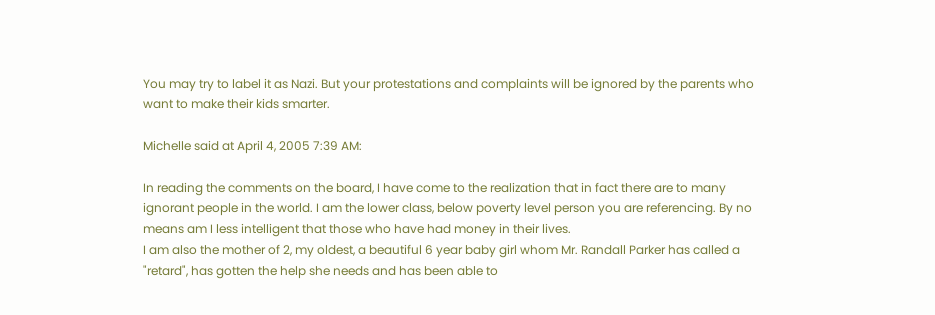You may try to label it as Nazi. But your protestations and complaints will be ignored by the parents who want to make their kids smarter.

Michelle said at April 4, 2005 7:39 AM:

In reading the comments on the board, I have come to the realization that in fact there are to many ignorant people in the world. I am the lower class, below poverty level person you are referencing. By no means am I less intelligent that those who have had money in their lives.
I am also the mother of 2, my oldest, a beautiful 6 year baby girl whom Mr. Randall Parker has called a "retard", has gotten the help she needs and has been able to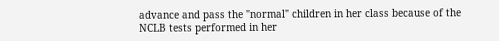advance and pass the "normal" children in her class because of the NCLB tests performed in her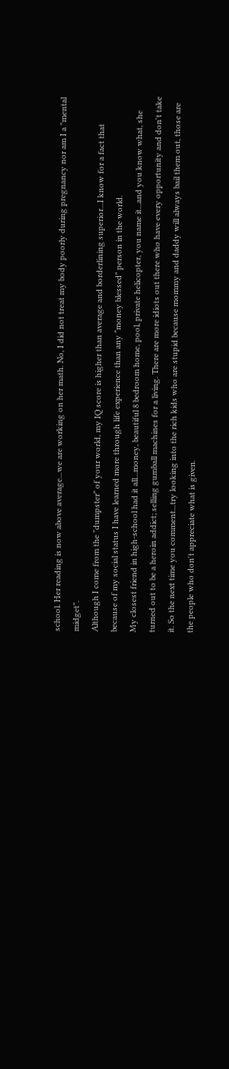school. Her reading is now above average...we are working on her math. No, I did not treat my body poorly during pregnancy nor am I a "mental midget".
Although I come from the "dumpster" of your world, my IQ score is higher than average and borderlining superior...I know for a fact that because of my social status I have learned more through life experience than any "money blessed" person in the world.
My closest friend in high-school had it all...money, beautiful 8 bedroom home, pool, private helicopter, you name it...and you know what, she turned out to be a heroin addict; selling gumball machines for a living. There are more idiots out there who have every opportunity and don't take it. So the next time you comment...try looking into the rich kids who are stupid because mommy and daddy will always bail them out, those are the people who don't appreciate what is given.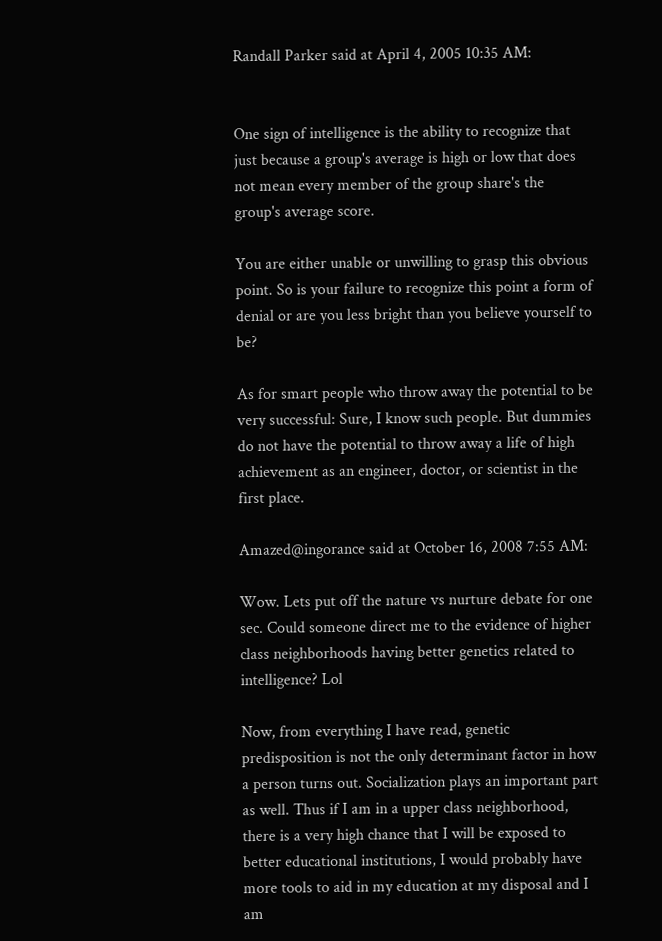Randall Parker said at April 4, 2005 10:35 AM:


One sign of intelligence is the ability to recognize that just because a group's average is high or low that does not mean every member of the group share's the group's average score.

You are either unable or unwilling to grasp this obvious point. So is your failure to recognize this point a form of denial or are you less bright than you believe yourself to be?

As for smart people who throw away the potential to be very successful: Sure, I know such people. But dummies do not have the potential to throw away a life of high achievement as an engineer, doctor, or scientist in the first place.

Amazed@ingorance said at October 16, 2008 7:55 AM:

Wow. Lets put off the nature vs nurture debate for one sec. Could someone direct me to the evidence of higher class neighborhoods having better genetics related to intelligence? Lol

Now, from everything I have read, genetic predisposition is not the only determinant factor in how a person turns out. Socialization plays an important part as well. Thus if I am in a upper class neighborhood, there is a very high chance that I will be exposed to better educational institutions, I would probably have more tools to aid in my education at my disposal and I am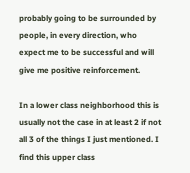probably going to be surrounded by people, in every direction, who expect me to be successful and will give me positive reinforcement.

In a lower class neighborhood this is usually not the case in at least 2 if not all 3 of the things I just mentioned. I find this upper class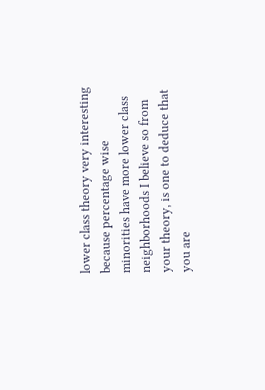lower class theory very interesting because percentage wise minorities have more lower class neighborhoods I believe so from your theory, is one to deduce that you are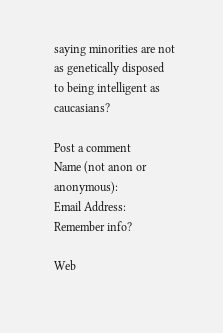saying minorities are not as genetically disposed to being intelligent as caucasians?

Post a comment
Name (not anon or anonymous):
Email Address:
Remember info?

Web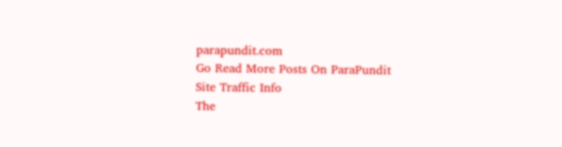parapundit.com
Go Read More Posts On ParaPundit
Site Traffic Info
The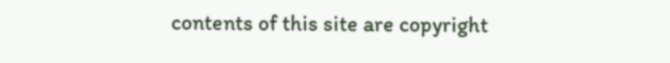contents of this site are copyright